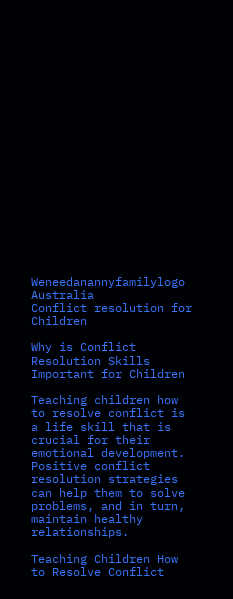Weneedanannyfamilylogo Australia
Conflict resolution for Children

Why is Conflict Resolution Skills Important for Children

Teaching children how to resolve conflict is a life skill that is crucial for their emotional development. Positive conflict resolution strategies can help them to solve problems, and in turn, maintain healthy relationships.

Teaching Children How to Resolve Conflict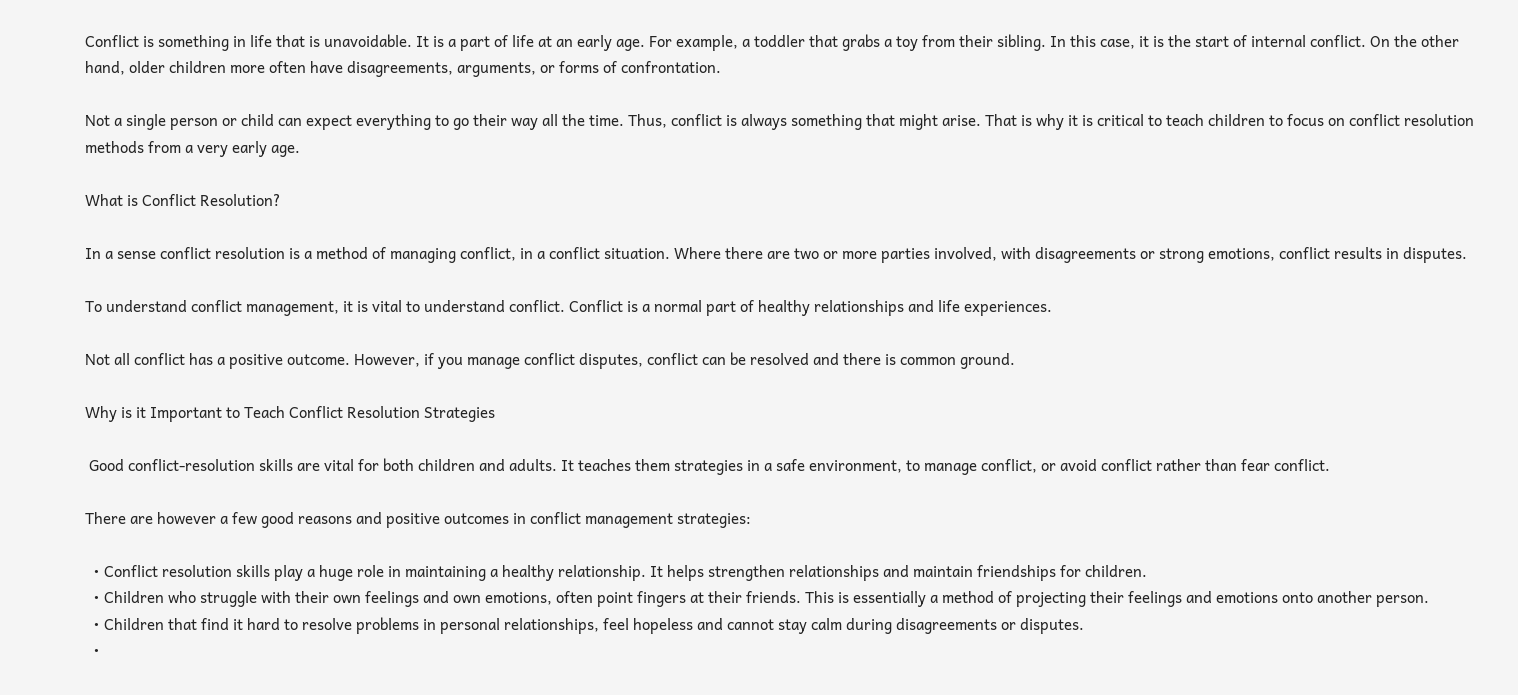Conflict is something in life that is unavoidable. It is a part of life at an early age. For example, a toddler that grabs a toy from their sibling. In this case, it is the start of internal conflict. On the other hand, older children more often have disagreements, arguments, or forms of confrontation.

Not a single person or child can expect everything to go their way all the time. Thus, conflict is always something that might arise. That is why it is critical to teach children to focus on conflict resolution methods from a very early age.

What is Conflict Resolution?

In a sense conflict resolution is a method of managing conflict, in a conflict situation. Where there are two or more parties involved, with disagreements or strong emotions, conflict results in disputes.

To understand conflict management, it is vital to understand conflict. Conflict is a normal part of healthy relationships and life experiences.

Not all conflict has a positive outcome. However, if you manage conflict disputes, conflict can be resolved and there is common ground.

Why is it Important to Teach Conflict Resolution Strategies

 Good conflict-resolution skills are vital for both children and adults. It teaches them strategies in a safe environment, to manage conflict, or avoid conflict rather than fear conflict.

There are however a few good reasons and positive outcomes in conflict management strategies:

  • Conflict resolution skills play a huge role in maintaining a healthy relationship. It helps strengthen relationships and maintain friendships for children.
  • Children who struggle with their own feelings and own emotions, often point fingers at their friends. This is essentially a method of projecting their feelings and emotions onto another person.
  • Children that find it hard to resolve problems in personal relationships, feel hopeless and cannot stay calm during disagreements or disputes.
  •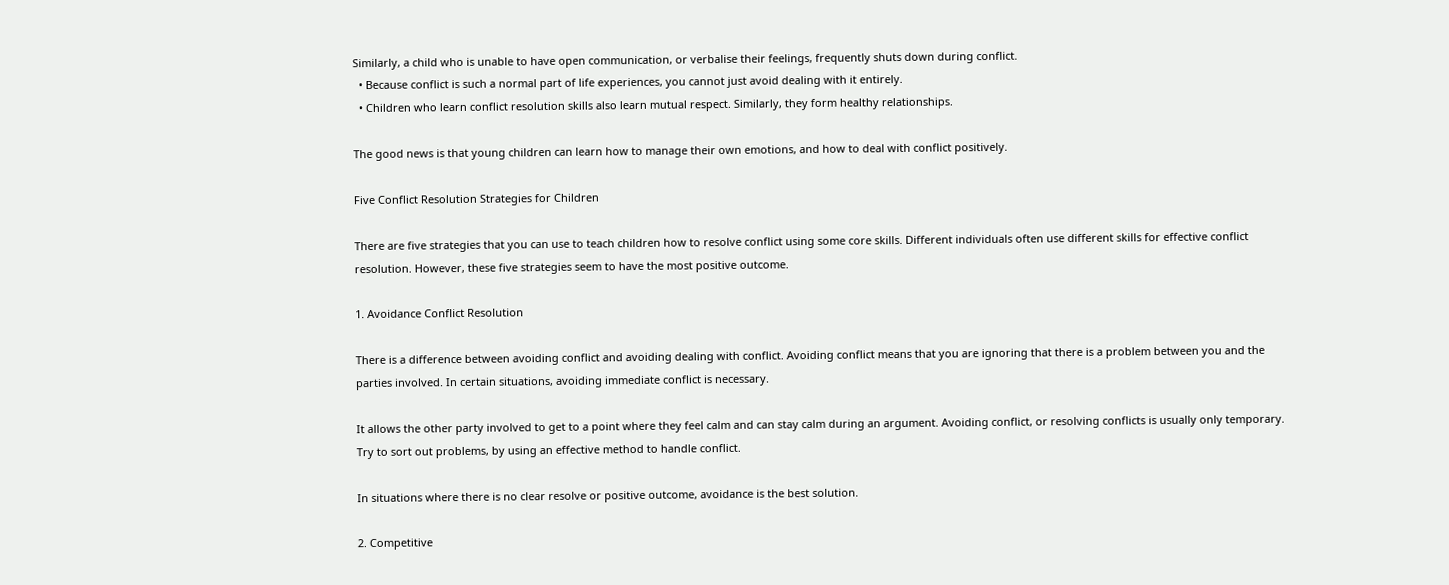Similarly, a child who is unable to have open communication, or verbalise their feelings, frequently shuts down during conflict.
  • Because conflict is such a normal part of life experiences, you cannot just avoid dealing with it entirely.
  • Children who learn conflict resolution skills also learn mutual respect. Similarly, they form healthy relationships.

The good news is that young children can learn how to manage their own emotions, and how to deal with conflict positively.

Five Conflict Resolution Strategies for Children

There are five strategies that you can use to teach children how to resolve conflict using some core skills. Different individuals often use different skills for effective conflict resolution. However, these five strategies seem to have the most positive outcome.

1. Avoidance Conflict Resolution

There is a difference between avoiding conflict and avoiding dealing with conflict. Avoiding conflict means that you are ignoring that there is a problem between you and the parties involved. In certain situations, avoiding immediate conflict is necessary.

It allows the other party involved to get to a point where they feel calm and can stay calm during an argument. Avoiding conflict, or resolving conflicts is usually only temporary. Try to sort out problems, by using an effective method to handle conflict.

In situations where there is no clear resolve or positive outcome, avoidance is the best solution.

2. Competitive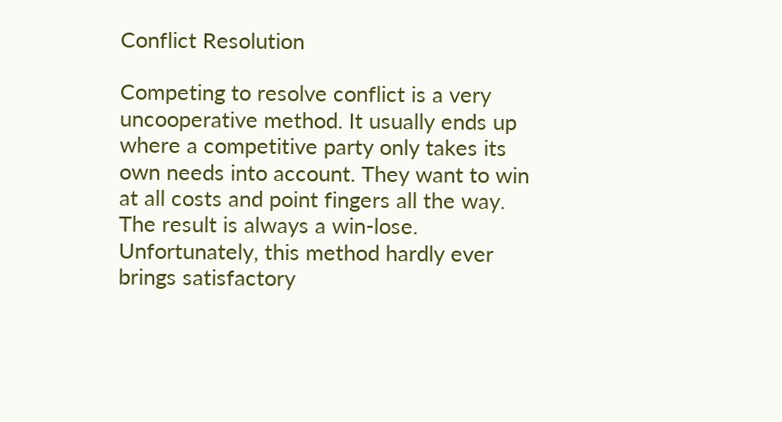Conflict Resolution

Competing to resolve conflict is a very uncooperative method. It usually ends up where a competitive party only takes its own needs into account. They want to win at all costs and point fingers all the way. The result is always a win-lose. Unfortunately, this method hardly ever brings satisfactory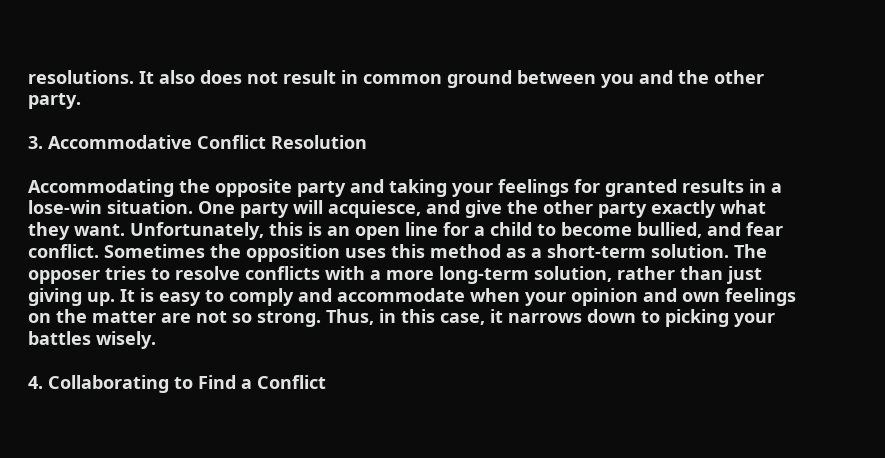resolutions. It also does not result in common ground between you and the other party.

3. Accommodative Conflict Resolution

Accommodating the opposite party and taking your feelings for granted results in a lose-win situation. One party will acquiesce, and give the other party exactly what they want. Unfortunately, this is an open line for a child to become bullied, and fear conflict. Sometimes the opposition uses this method as a short-term solution. The opposer tries to resolve conflicts with a more long-term solution, rather than just giving up. It is easy to comply and accommodate when your opinion and own feelings on the matter are not so strong. Thus, in this case, it narrows down to picking your battles wisely.

4. Collaborating to Find a Conflict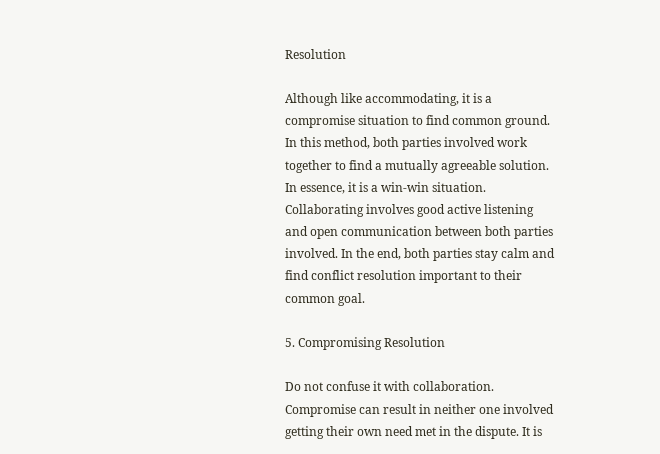Resolution

Although like accommodating, it is a compromise situation to find common ground. In this method, both parties involved work together to find a mutually agreeable solution. In essence, it is a win-win situation. Collaborating involves good active listening and open communication between both parties involved. In the end, both parties stay calm and find conflict resolution important to their common goal.

5. Compromising Resolution

Do not confuse it with collaboration. Compromise can result in neither one involved getting their own need met in the dispute. It is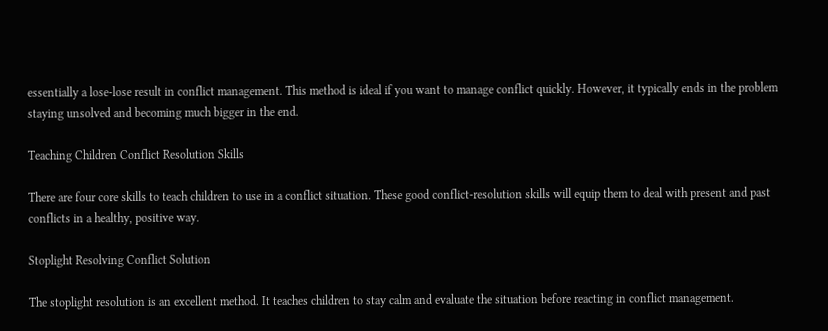essentially a lose-lose result in conflict management. This method is ideal if you want to manage conflict quickly. However, it typically ends in the problem staying unsolved and becoming much bigger in the end.

Teaching Children Conflict Resolution Skills

There are four core skills to teach children to use in a conflict situation. These good conflict-resolution skills will equip them to deal with present and past conflicts in a healthy, positive way.

Stoplight Resolving Conflict Solution

The stoplight resolution is an excellent method. It teaches children to stay calm and evaluate the situation before reacting in conflict management.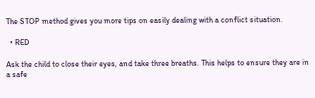The STOP method gives you more tips on easily dealing with a conflict situation.

  • RED

Ask the child to close their eyes, and take three breaths. This helps to ensure they are in a safe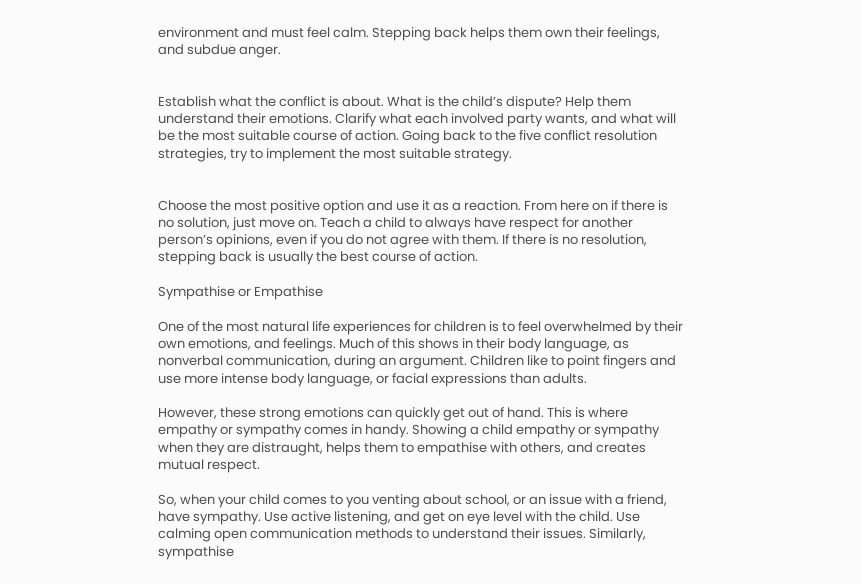environment and must feel calm. Stepping back helps them own their feelings, and subdue anger.


Establish what the conflict is about. What is the child’s dispute? Help them understand their emotions. Clarify what each involved party wants, and what will be the most suitable course of action. Going back to the five conflict resolution strategies, try to implement the most suitable strategy.


Choose the most positive option and use it as a reaction. From here on if there is no solution, just move on. Teach a child to always have respect for another person’s opinions, even if you do not agree with them. If there is no resolution, stepping back is usually the best course of action.

Sympathise or Empathise

One of the most natural life experiences for children is to feel overwhelmed by their own emotions, and feelings. Much of this shows in their body language, as nonverbal communication, during an argument. Children like to point fingers and use more intense body language, or facial expressions than adults.

However, these strong emotions can quickly get out of hand. This is where empathy or sympathy comes in handy. Showing a child empathy or sympathy when they are distraught, helps them to empathise with others, and creates mutual respect.

So, when your child comes to you venting about school, or an issue with a friend, have sympathy. Use active listening, and get on eye level with the child. Use calming open communication methods to understand their issues. Similarly, sympathise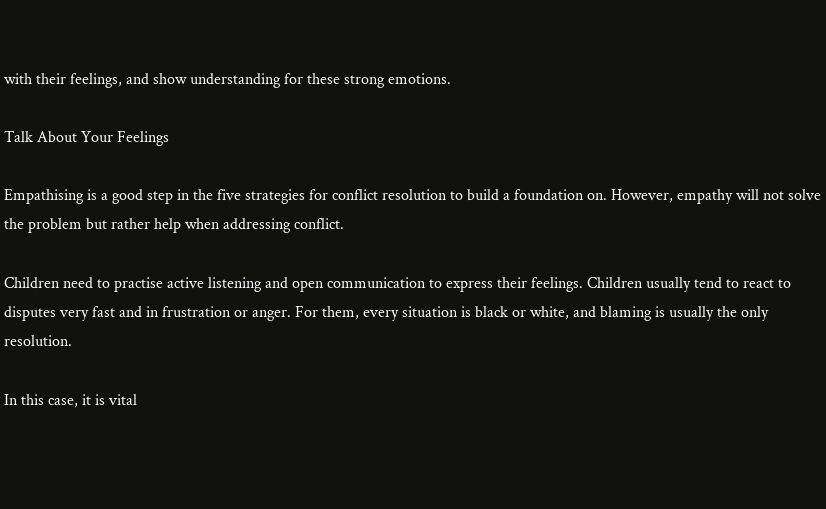with their feelings, and show understanding for these strong emotions.

Talk About Your Feelings

Empathising is a good step in the five strategies for conflict resolution to build a foundation on. However, empathy will not solve the problem but rather help when addressing conflict.

Children need to practise active listening and open communication to express their feelings. Children usually tend to react to disputes very fast and in frustration or anger. For them, every situation is black or white, and blaming is usually the only resolution.

In this case, it is vital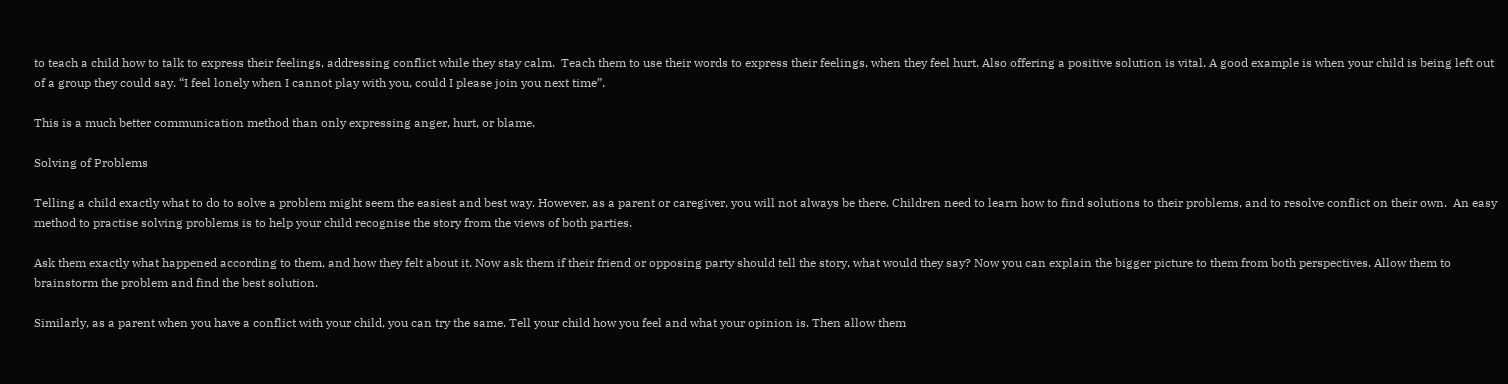to teach a child how to talk to express their feelings, addressing conflict while they stay calm.  Teach them to use their words to express their feelings, when they feel hurt. Also offering a positive solution is vital. A good example is when your child is being left out of a group they could say. “I feel lonely when I cannot play with you, could I please join you next time”.

This is a much better communication method than only expressing anger, hurt, or blame.

Solving of Problems

Telling a child exactly what to do to solve a problem might seem the easiest and best way. However, as a parent or caregiver, you will not always be there. Children need to learn how to find solutions to their problems, and to resolve conflict on their own.  An easy method to practise solving problems is to help your child recognise the story from the views of both parties.

Ask them exactly what happened according to them, and how they felt about it. Now ask them if their friend or opposing party should tell the story, what would they say? Now you can explain the bigger picture to them from both perspectives. Allow them to brainstorm the problem and find the best solution.

Similarly, as a parent when you have a conflict with your child, you can try the same. Tell your child how you feel and what your opinion is. Then allow them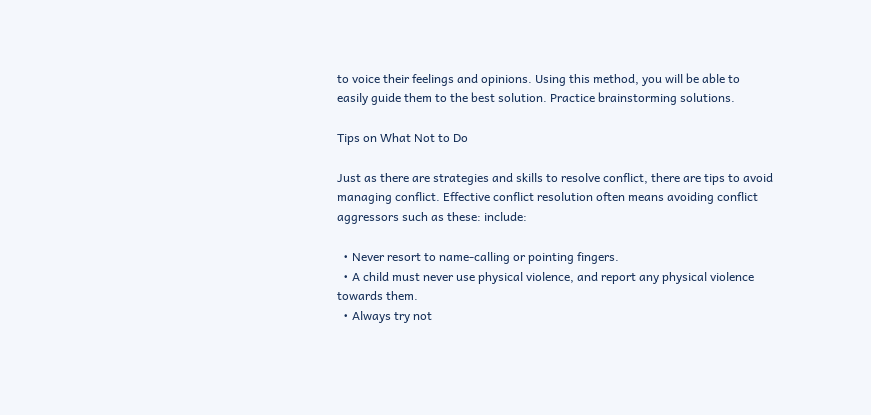to voice their feelings and opinions. Using this method, you will be able to easily guide them to the best solution. Practice brainstorming solutions.

Tips on What Not to Do

Just as there are strategies and skills to resolve conflict, there are tips to avoid managing conflict. Effective conflict resolution often means avoiding conflict aggressors such as these: include:

  • Never resort to name-calling or pointing fingers.
  • A child must never use physical violence, and report any physical violence towards them.
  • Always try not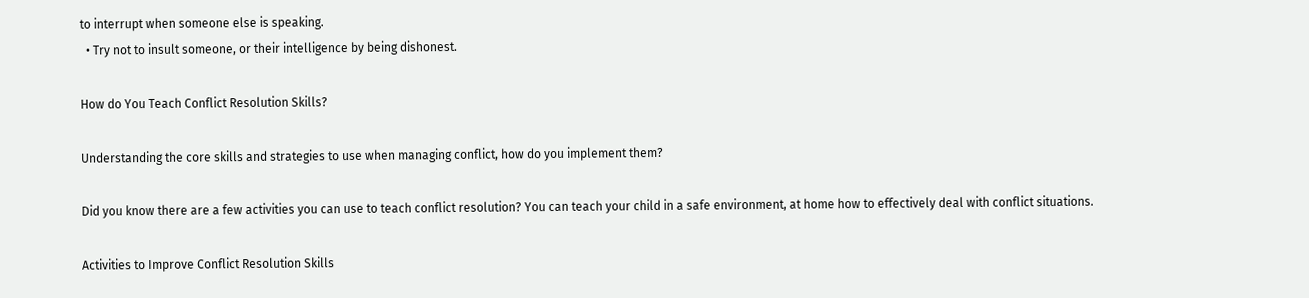to interrupt when someone else is speaking.
  • Try not to insult someone, or their intelligence by being dishonest.

How do You Teach Conflict Resolution Skills?

Understanding the core skills and strategies to use when managing conflict, how do you implement them?

Did you know there are a few activities you can use to teach conflict resolution? You can teach your child in a safe environment, at home how to effectively deal with conflict situations.

Activities to Improve Conflict Resolution Skills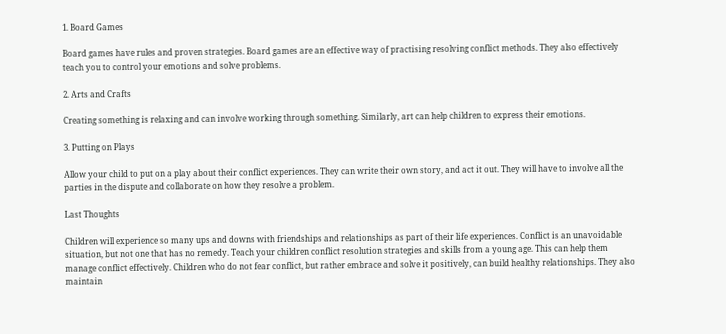1. Board Games

Board games have rules and proven strategies. Board games are an effective way of practising resolving conflict methods. They also effectively teach you to control your emotions and solve problems.

2. Arts and Crafts

Creating something is relaxing and can involve working through something. Similarly, art can help children to express their emotions.

3. Putting on Plays

Allow your child to put on a play about their conflict experiences. They can write their own story, and act it out. They will have to involve all the parties in the dispute and collaborate on how they resolve a problem.

Last Thoughts

Children will experience so many ups and downs with friendships and relationships as part of their life experiences. Conflict is an unavoidable situation, but not one that has no remedy. Teach your children conflict resolution strategies and skills from a young age. This can help them manage conflict effectively. Children who do not fear conflict, but rather embrace and solve it positively, can build healthy relationships. They also maintain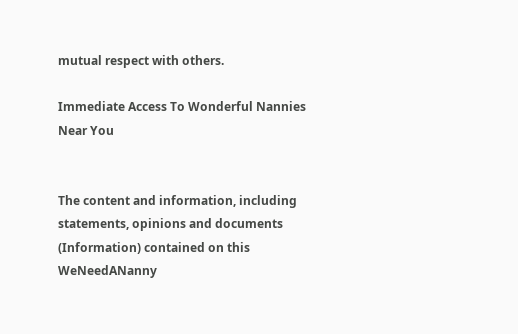mutual respect with others.

Immediate Access To Wonderful Nannies Near You


The content and information, including statements, opinions and documents (Information) contained on this WeNeedANanny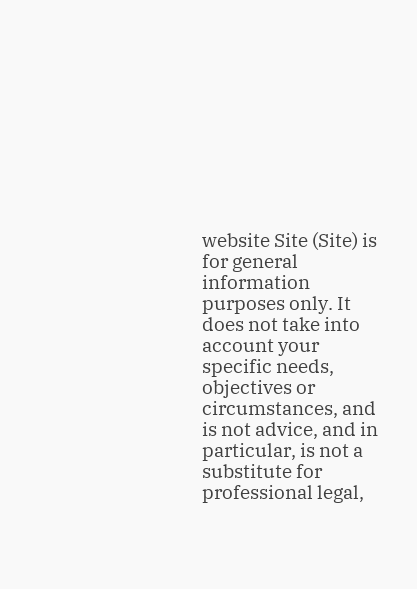website Site (Site) is for general information purposes only. It does not take into account your specific needs, objectives or circumstances, and is not advice, and in particular, is not a substitute for professional legal,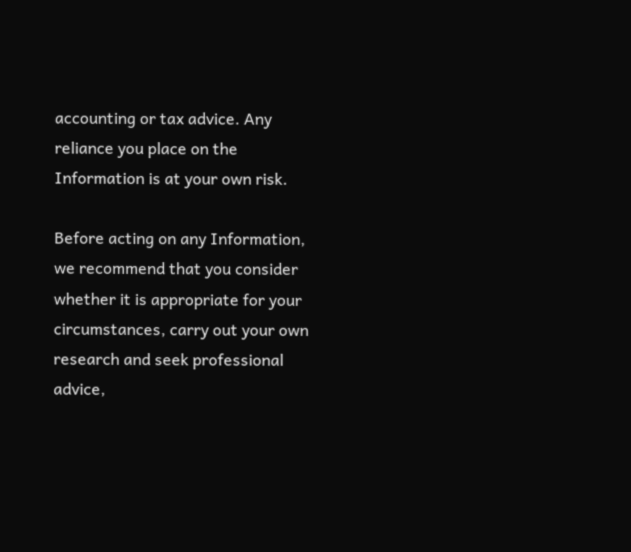accounting or tax advice. Any reliance you place on the Information is at your own risk.

Before acting on any Information, we recommend that you consider whether it is appropriate for your circumstances, carry out your own research and seek professional advice,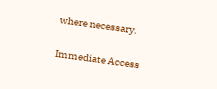where necessary.

Immediate Access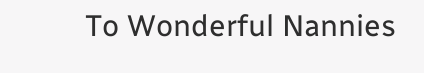To Wonderful Nannies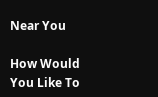Near You

How Would You Like To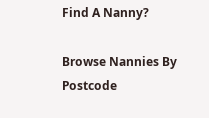Find A Nanny?

Browse Nannies By Postcode